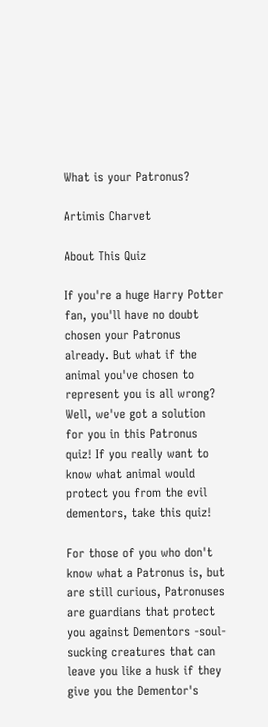What is your Patronus?

Artimis Charvet

About This Quiz

If you're a huge Harry Potter fan, you'll have no doubt chosen your Patronus already. But what if the animal you've chosen to represent you is all wrong? Well, we've got a solution for you in this Patronus quiz! If you really want to know what animal would protect you from the evil dementors, take this quiz!

For those of you who don't know what a Patronus is, but are still curious, Patronuses are guardians that protect you against Dementors -soul-sucking creatures that can leave you like a husk if they give you the Dementor's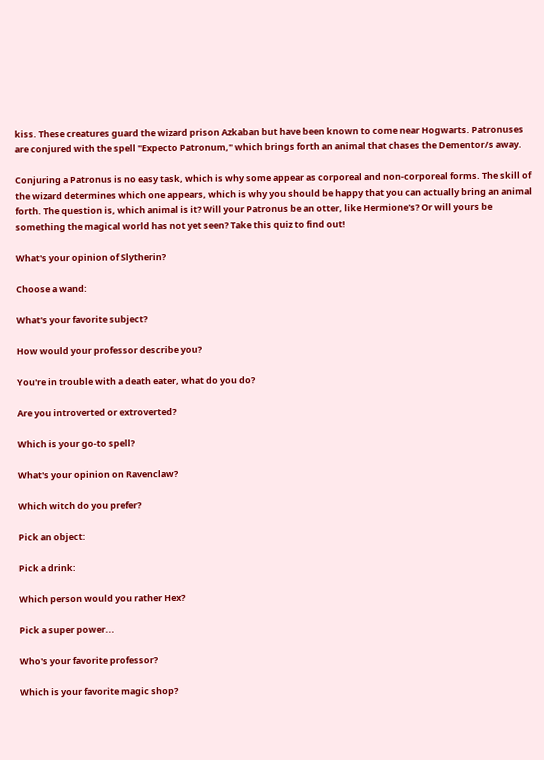kiss. These creatures guard the wizard prison Azkaban but have been known to come near Hogwarts. Patronuses are conjured with the spell "Expecto Patronum," which brings forth an animal that chases the Dementor/s away.

Conjuring a Patronus is no easy task, which is why some appear as corporeal and non-corporeal forms. The skill of the wizard determines which one appears, which is why you should be happy that you can actually bring an animal forth. The question is, which animal is it? Will your Patronus be an otter, like Hermione's? Or will yours be something the magical world has not yet seen? Take this quiz to find out!

What's your opinion of Slytherin?

Choose a wand:

What's your favorite subject?

How would your professor describe you?

You're in trouble with a death eater, what do you do?

Are you introverted or extroverted?

Which is your go-to spell?

What's your opinion on Ravenclaw?

Which witch do you prefer?

Pick an object:

Pick a drink:

Which person would you rather Hex?

Pick a super power...

Who's your favorite professor?

Which is your favorite magic shop?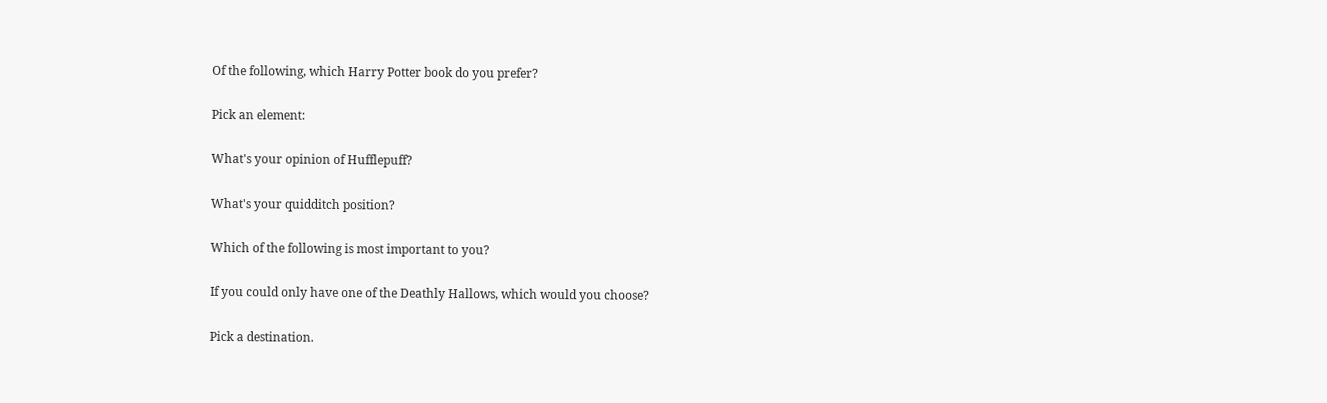Of the following, which Harry Potter book do you prefer?

Pick an element:

What's your opinion of Hufflepuff?

What's your quidditch position?

Which of the following is most important to you?

If you could only have one of the Deathly Hallows, which would you choose?

Pick a destination.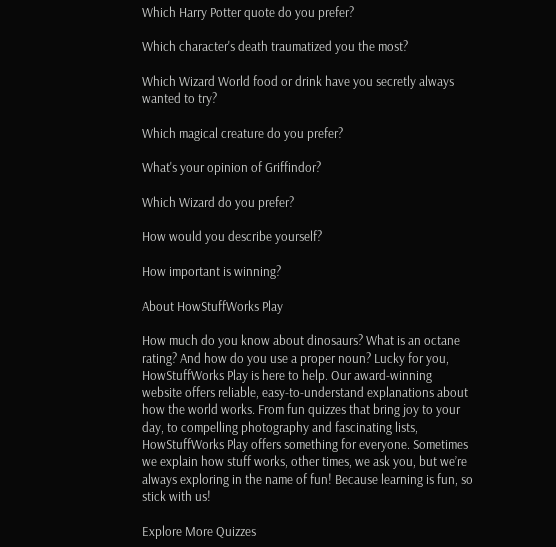Which Harry Potter quote do you prefer?

Which character's death traumatized you the most?

Which Wizard World food or drink have you secretly always wanted to try?

Which magical creature do you prefer?

What's your opinion of Griffindor?

Which Wizard do you prefer?

How would you describe yourself?

How important is winning?

About HowStuffWorks Play

How much do you know about dinosaurs? What is an octane rating? And how do you use a proper noun? Lucky for you, HowStuffWorks Play is here to help. Our award-winning website offers reliable, easy-to-understand explanations about how the world works. From fun quizzes that bring joy to your day, to compelling photography and fascinating lists, HowStuffWorks Play offers something for everyone. Sometimes we explain how stuff works, other times, we ask you, but we’re always exploring in the name of fun! Because learning is fun, so stick with us!

Explore More Quizzes